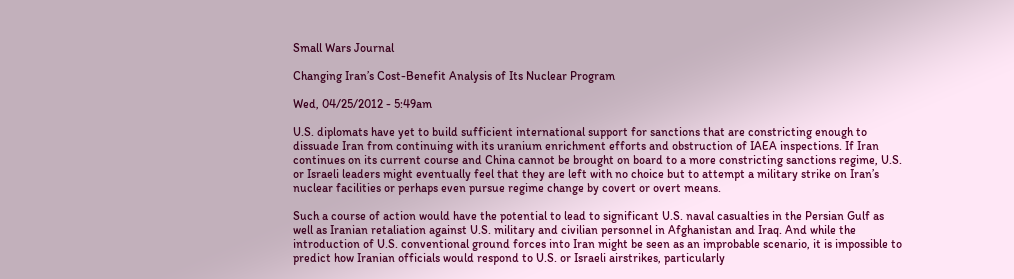Small Wars Journal

Changing Iran’s Cost-Benefit Analysis of Its Nuclear Program

Wed, 04/25/2012 - 5:49am

U.S. diplomats have yet to build sufficient international support for sanctions that are constricting enough to dissuade Iran from continuing with its uranium enrichment efforts and obstruction of IAEA inspections. If Iran continues on its current course and China cannot be brought on board to a more constricting sanctions regime, U.S. or Israeli leaders might eventually feel that they are left with no choice but to attempt a military strike on Iran’s nuclear facilities or perhaps even pursue regime change by covert or overt means.

Such a course of action would have the potential to lead to significant U.S. naval casualties in the Persian Gulf as well as Iranian retaliation against U.S. military and civilian personnel in Afghanistan and Iraq. And while the introduction of U.S. conventional ground forces into Iran might be seen as an improbable scenario, it is impossible to predict how Iranian officials would respond to U.S. or Israeli airstrikes, particularly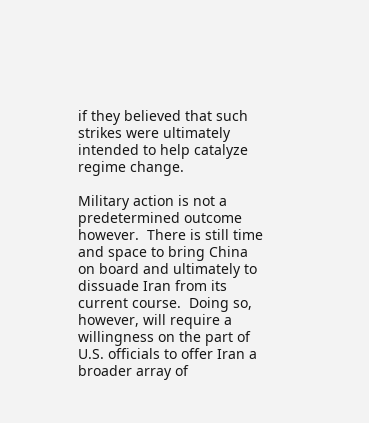if they believed that such strikes were ultimately intended to help catalyze regime change.

Military action is not a predetermined outcome however.  There is still time and space to bring China on board and ultimately to dissuade Iran from its current course.  Doing so, however, will require a willingness on the part of U.S. officials to offer Iran a broader array of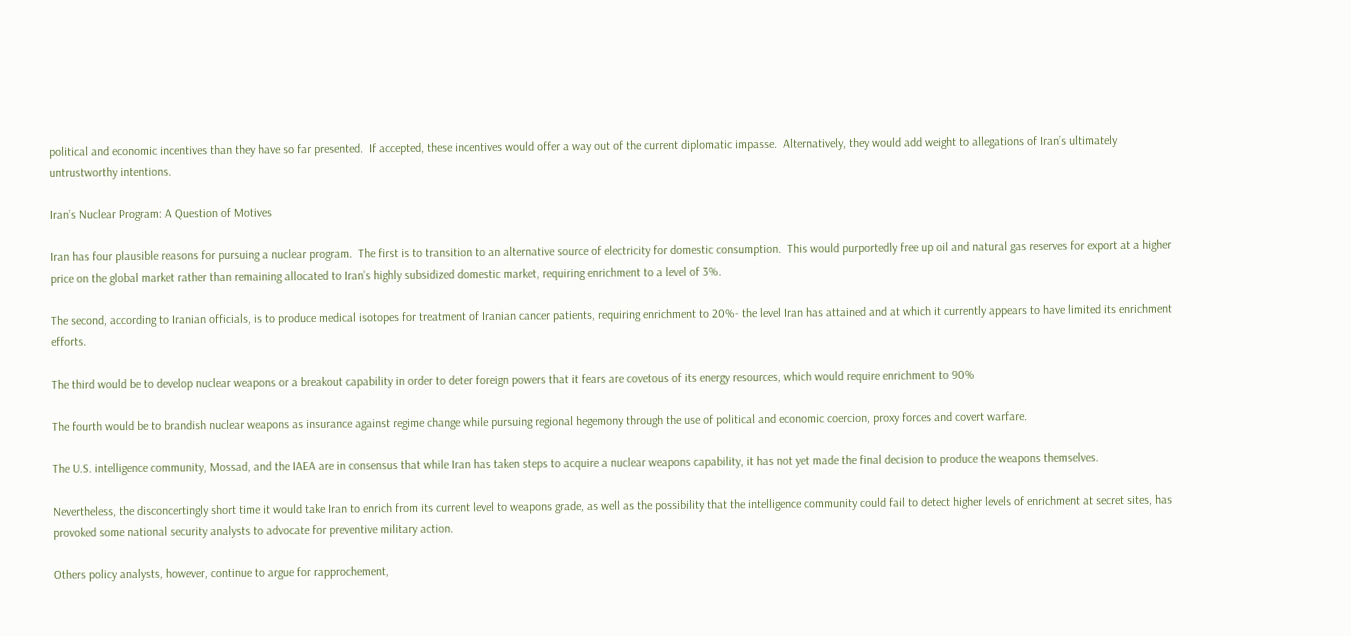political and economic incentives than they have so far presented.  If accepted, these incentives would offer a way out of the current diplomatic impasse.  Alternatively, they would add weight to allegations of Iran’s ultimately untrustworthy intentions.

Iran’s Nuclear Program: A Question of Motives

Iran has four plausible reasons for pursuing a nuclear program.  The first is to transition to an alternative source of electricity for domestic consumption.  This would purportedly free up oil and natural gas reserves for export at a higher price on the global market rather than remaining allocated to Iran’s highly subsidized domestic market, requiring enrichment to a level of 3%.

The second, according to Iranian officials, is to produce medical isotopes for treatment of Iranian cancer patients, requiring enrichment to 20%- the level Iran has attained and at which it currently appears to have limited its enrichment efforts.

The third would be to develop nuclear weapons or a breakout capability in order to deter foreign powers that it fears are covetous of its energy resources, which would require enrichment to 90%

The fourth would be to brandish nuclear weapons as insurance against regime change while pursuing regional hegemony through the use of political and economic coercion, proxy forces and covert warfare.

The U.S. intelligence community, Mossad, and the IAEA are in consensus that while Iran has taken steps to acquire a nuclear weapons capability, it has not yet made the final decision to produce the weapons themselves.

Nevertheless, the disconcertingly short time it would take Iran to enrich from its current level to weapons grade, as well as the possibility that the intelligence community could fail to detect higher levels of enrichment at secret sites, has provoked some national security analysts to advocate for preventive military action.

Others policy analysts, however, continue to argue for rapprochement,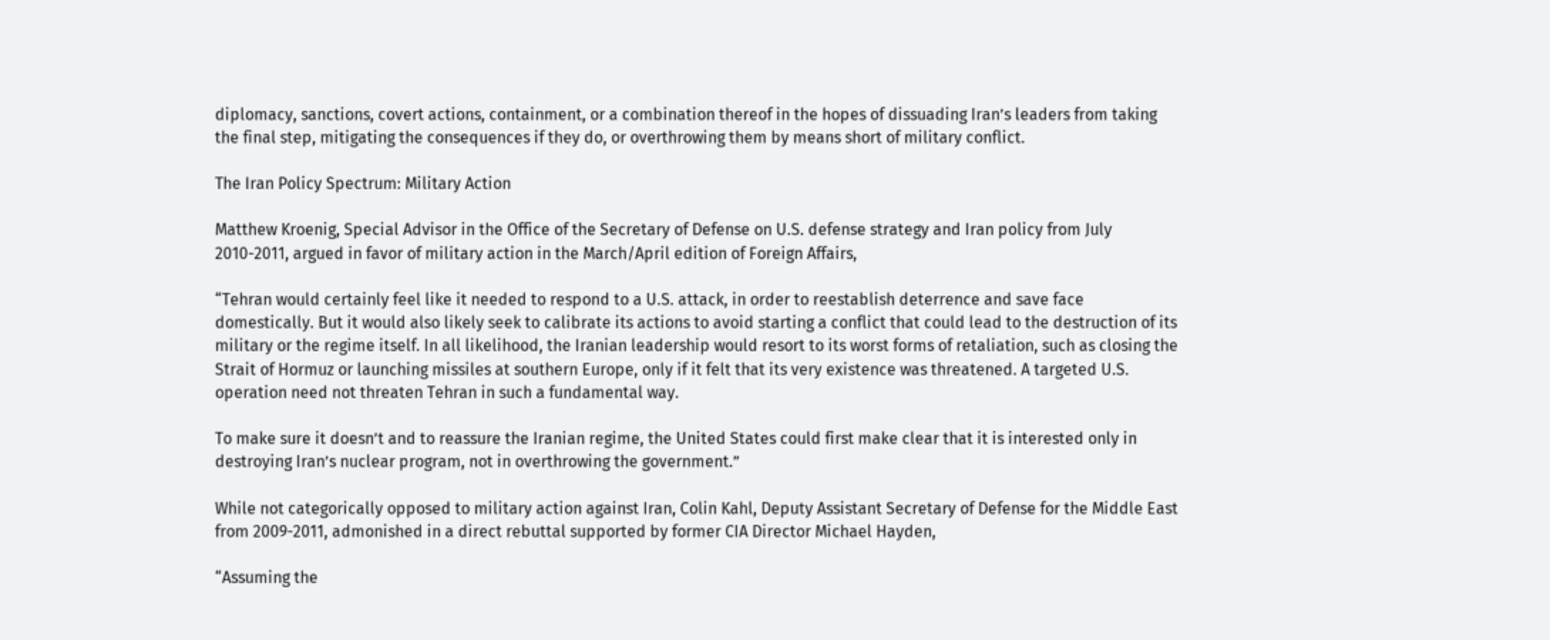diplomacy, sanctions, covert actions, containment, or a combination thereof in the hopes of dissuading Iran’s leaders from taking the final step, mitigating the consequences if they do, or overthrowing them by means short of military conflict.

The Iran Policy Spectrum: Military Action

Matthew Kroenig, Special Advisor in the Office of the Secretary of Defense on U.S. defense strategy and Iran policy from July 2010-2011, argued in favor of military action in the March/April edition of Foreign Affairs,

“Tehran would certainly feel like it needed to respond to a U.S. attack, in order to reestablish deterrence and save face domestically. But it would also likely seek to calibrate its actions to avoid starting a conflict that could lead to the destruction of its military or the regime itself. In all likelihood, the Iranian leadership would resort to its worst forms of retaliation, such as closing the Strait of Hormuz or launching missiles at southern Europe, only if it felt that its very existence was threatened. A targeted U.S. operation need not threaten Tehran in such a fundamental way.

To make sure it doesn’t and to reassure the Iranian regime, the United States could first make clear that it is interested only in destroying Iran’s nuclear program, not in overthrowing the government.”

While not categorically opposed to military action against Iran, Colin Kahl, Deputy Assistant Secretary of Defense for the Middle East from 2009-2011, admonished in a direct rebuttal supported by former CIA Director Michael Hayden,

“Assuming the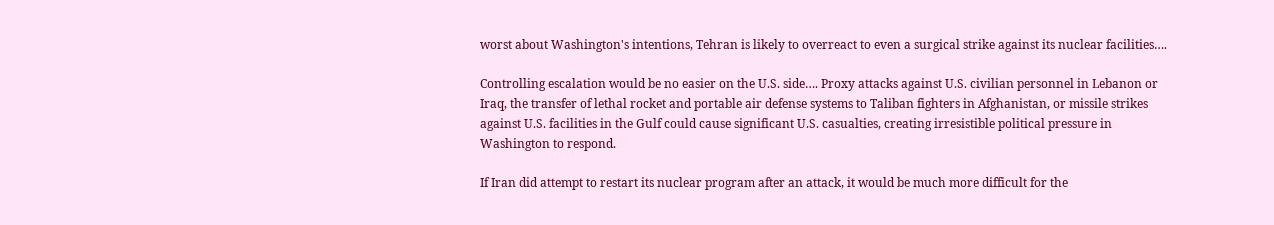worst about Washington's intentions, Tehran is likely to overreact to even a surgical strike against its nuclear facilities….

Controlling escalation would be no easier on the U.S. side…. Proxy attacks against U.S. civilian personnel in Lebanon or Iraq, the transfer of lethal rocket and portable air defense systems to Taliban fighters in Afghanistan, or missile strikes against U.S. facilities in the Gulf could cause significant U.S. casualties, creating irresistible political pressure in Washington to respond.

If Iran did attempt to restart its nuclear program after an attack, it would be much more difficult for the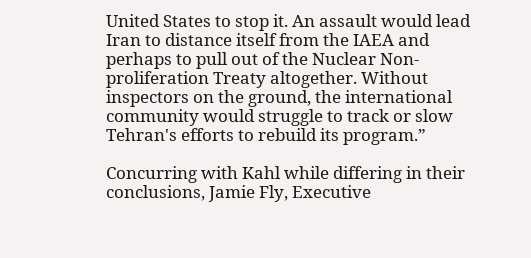United States to stop it. An assault would lead Iran to distance itself from the IAEA and perhaps to pull out of the Nuclear Non-proliferation Treaty altogether. Without inspectors on the ground, the international community would struggle to track or slow Tehran's efforts to rebuild its program.”

Concurring with Kahl while differing in their conclusions, Jamie Fly, Executive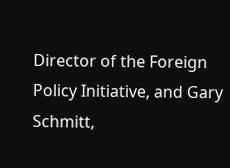Director of the Foreign Policy Initiative, and Gary Schmitt,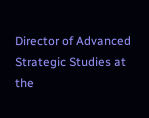Director of Advanced Strategic Studies at the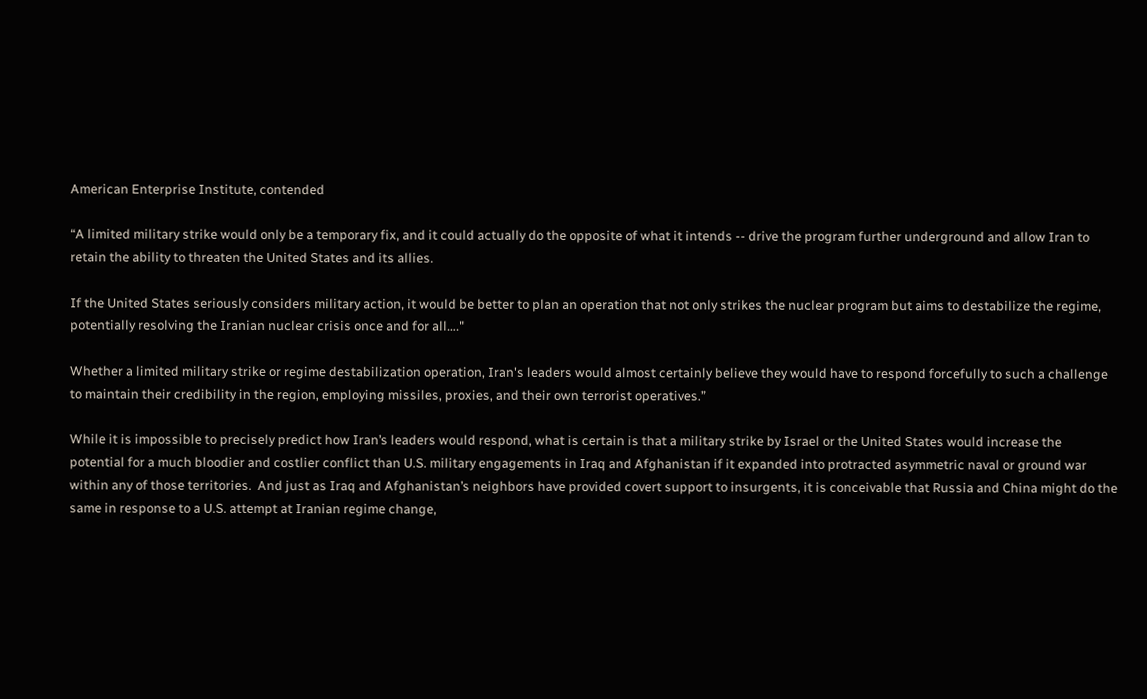American Enterprise Institute, contended

“A limited military strike would only be a temporary fix, and it could actually do the opposite of what it intends -- drive the program further underground and allow Iran to retain the ability to threaten the United States and its allies.

If the United States seriously considers military action, it would be better to plan an operation that not only strikes the nuclear program but aims to destabilize the regime, potentially resolving the Iranian nuclear crisis once and for all…."

Whether a limited military strike or regime destabilization operation, Iran's leaders would almost certainly believe they would have to respond forcefully to such a challenge to maintain their credibility in the region, employing missiles, proxies, and their own terrorist operatives.”

While it is impossible to precisely predict how Iran’s leaders would respond, what is certain is that a military strike by Israel or the United States would increase the potential for a much bloodier and costlier conflict than U.S. military engagements in Iraq and Afghanistan if it expanded into protracted asymmetric naval or ground war within any of those territories.  And just as Iraq and Afghanistan’s neighbors have provided covert support to insurgents, it is conceivable that Russia and China might do the same in response to a U.S. attempt at Iranian regime change,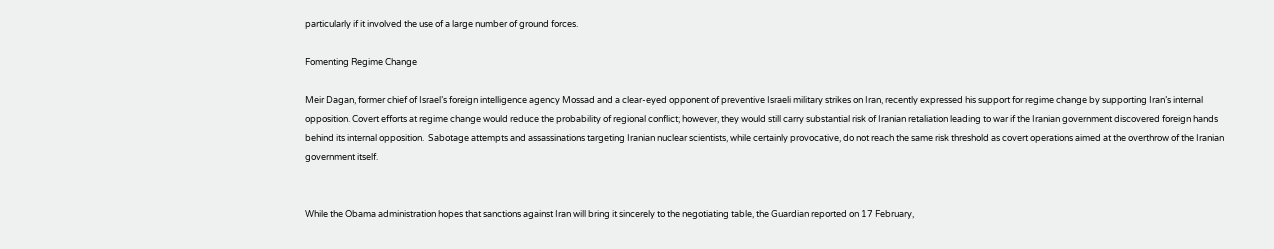particularly if it involved the use of a large number of ground forces.

Fomenting Regime Change

Meir Dagan, former chief of Israel’s foreign intelligence agency Mossad and a clear-eyed opponent of preventive Israeli military strikes on Iran, recently expressed his support for regime change by supporting Iran’s internal opposition. Covert efforts at regime change would reduce the probability of regional conflict; however, they would still carry substantial risk of Iranian retaliation leading to war if the Iranian government discovered foreign hands behind its internal opposition.  Sabotage attempts and assassinations targeting Iranian nuclear scientists, while certainly provocative, do not reach the same risk threshold as covert operations aimed at the overthrow of the Iranian government itself.


While the Obama administration hopes that sanctions against Iran will bring it sincerely to the negotiating table, the Guardian reported on 17 February,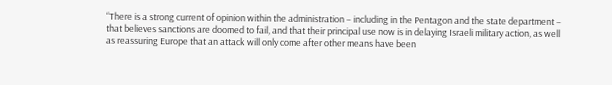“There is a strong current of opinion within the administration – including in the Pentagon and the state department – that believes sanctions are doomed to fail, and that their principal use now is in delaying Israeli military action, as well as reassuring Europe that an attack will only come after other means have been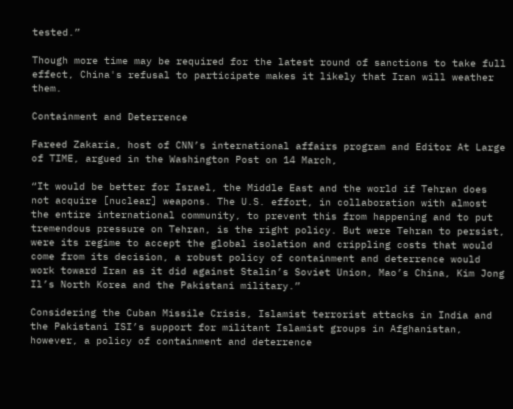tested.”

Though more time may be required for the latest round of sanctions to take full effect, China's refusal to participate makes it likely that Iran will weather them.

Containment and Deterrence

Fareed Zakaria, host of CNN’s international affairs program and Editor At Large of TIME, argued in the Washington Post on 14 March,

“It would be better for Israel, the Middle East and the world if Tehran does not acquire [nuclear] weapons. The U.S. effort, in collaboration with almost the entire international community, to prevent this from happening and to put tremendous pressure on Tehran, is the right policy. But were Tehran to persist, were its regime to accept the global isolation and crippling costs that would come from its decision, a robust policy of containment and deterrence would work toward Iran as it did against Stalin’s Soviet Union, Mao’s China, Kim Jong Il’s North Korea and the Pakistani military.”

Considering the Cuban Missile Crisis, Islamist terrorist attacks in India and the Pakistani ISI’s support for militant Islamist groups in Afghanistan, however, a policy of containment and deterrence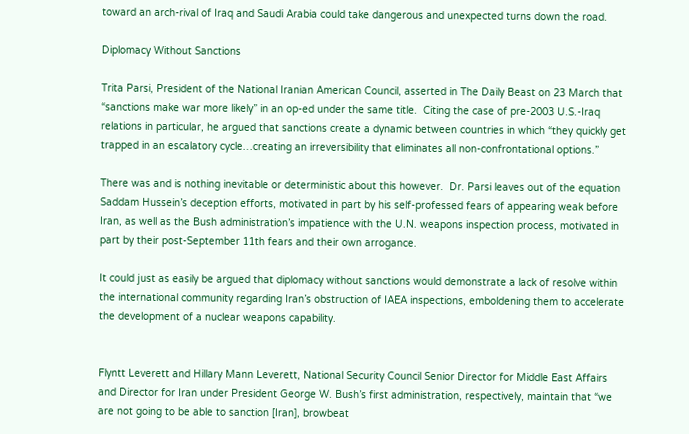toward an arch-rival of Iraq and Saudi Arabia could take dangerous and unexpected turns down the road.

Diplomacy Without Sanctions

Trita Parsi, President of the National Iranian American Council, asserted in The Daily Beast on 23 March that “sanctions make war more likely” in an op-ed under the same title.  Citing the case of pre-2003 U.S.-Iraq relations in particular, he argued that sanctions create a dynamic between countries in which “they quickly get trapped in an escalatory cycle…creating an irreversibility that eliminates all non-confrontational options.”

There was and is nothing inevitable or deterministic about this however.  Dr. Parsi leaves out of the equation Saddam Hussein’s deception efforts, motivated in part by his self-professed fears of appearing weak before Iran, as well as the Bush administration’s impatience with the U.N. weapons inspection process, motivated in part by their post-September 11th fears and their own arrogance.

It could just as easily be argued that diplomacy without sanctions would demonstrate a lack of resolve within the international community regarding Iran’s obstruction of IAEA inspections, emboldening them to accelerate the development of a nuclear weapons capability.


Flyntt Leverett and Hillary Mann Leverett, National Security Council Senior Director for Middle East Affairs and Director for Iran under President George W. Bush’s first administration, respectively, maintain that “we are not going to be able to sanction [Iran], browbeat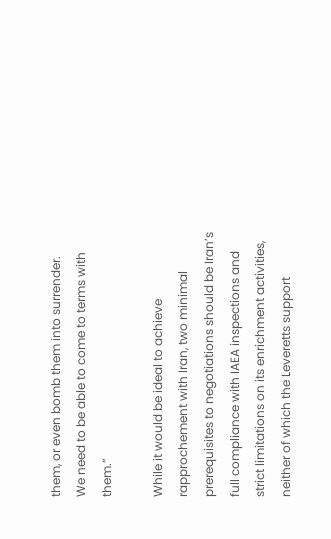them, or even bomb them into surrender.  We need to be able to come to terms with them.”

While it would be ideal to achieve rapprochement with Iran, two minimal prerequisites to negotiations should be Iran’s full compliance with IAEA inspections and strict limitations on its enrichment activities, neither of which the Leveretts support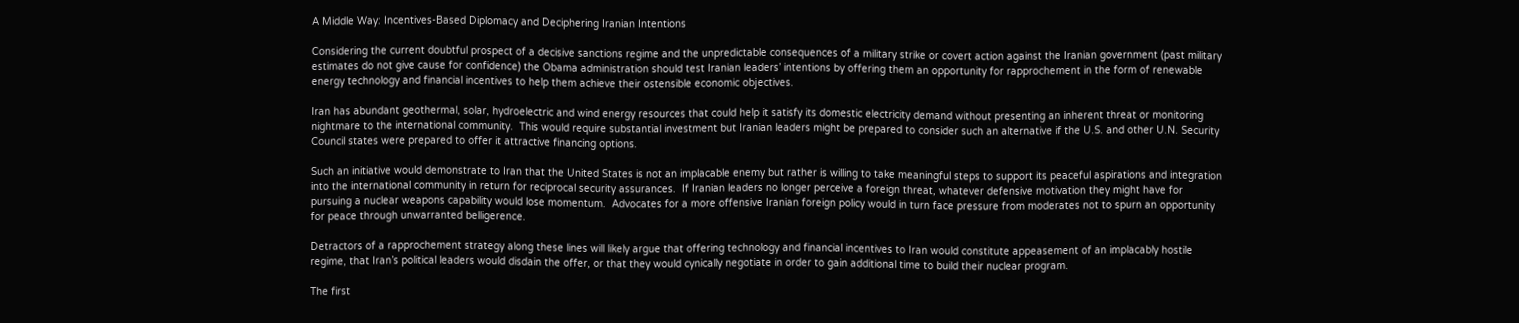A Middle Way: Incentives-Based Diplomacy and Deciphering Iranian Intentions

Considering the current doubtful prospect of a decisive sanctions regime and the unpredictable consequences of a military strike or covert action against the Iranian government (past military estimates do not give cause for confidence) the Obama administration should test Iranian leaders’ intentions by offering them an opportunity for rapprochement in the form of renewable energy technology and financial incentives to help them achieve their ostensible economic objectives.

Iran has abundant geothermal, solar, hydroelectric and wind energy resources that could help it satisfy its domestic electricity demand without presenting an inherent threat or monitoring nightmare to the international community.  This would require substantial investment but Iranian leaders might be prepared to consider such an alternative if the U.S. and other U.N. Security Council states were prepared to offer it attractive financing options.

Such an initiative would demonstrate to Iran that the United States is not an implacable enemy but rather is willing to take meaningful steps to support its peaceful aspirations and integration into the international community in return for reciprocal security assurances.  If Iranian leaders no longer perceive a foreign threat, whatever defensive motivation they might have for pursuing a nuclear weapons capability would lose momentum.  Advocates for a more offensive Iranian foreign policy would in turn face pressure from moderates not to spurn an opportunity for peace through unwarranted belligerence.

Detractors of a rapprochement strategy along these lines will likely argue that offering technology and financial incentives to Iran would constitute appeasement of an implacably hostile regime, that Iran’s political leaders would disdain the offer, or that they would cynically negotiate in order to gain additional time to build their nuclear program.

The first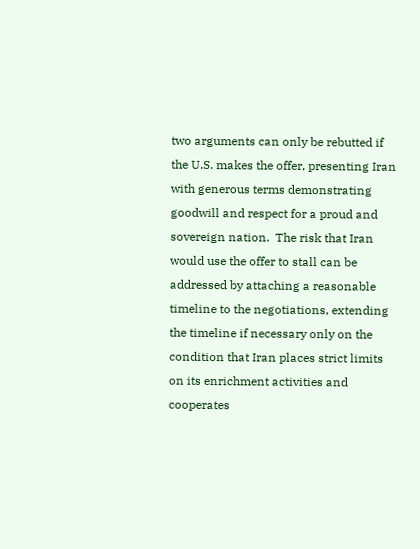two arguments can only be rebutted if the U.S. makes the offer, presenting Iran with generous terms demonstrating goodwill and respect for a proud and sovereign nation.  The risk that Iran would use the offer to stall can be addressed by attaching a reasonable timeline to the negotiations, extending the timeline if necessary only on the condition that Iran places strict limits on its enrichment activities and cooperates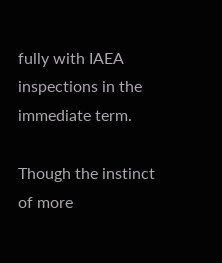fully with IAEA inspections in the immediate term.

Though the instinct of more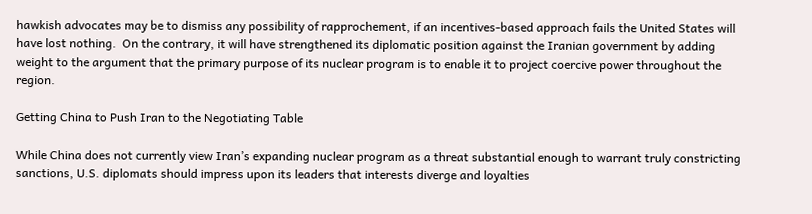hawkish advocates may be to dismiss any possibility of rapprochement, if an incentives‐based approach fails the United States will have lost nothing.  On the contrary, it will have strengthened its diplomatic position against the Iranian government by adding weight to the argument that the primary purpose of its nuclear program is to enable it to project coercive power throughout the region.

Getting China to Push Iran to the Negotiating Table

While China does not currently view Iran’s expanding nuclear program as a threat substantial enough to warrant truly constricting sanctions, U.S. diplomats should impress upon its leaders that interests diverge and loyalties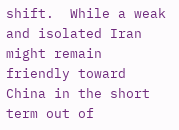shift.  While a weak and isolated Iran might remain friendly toward China in the short term out of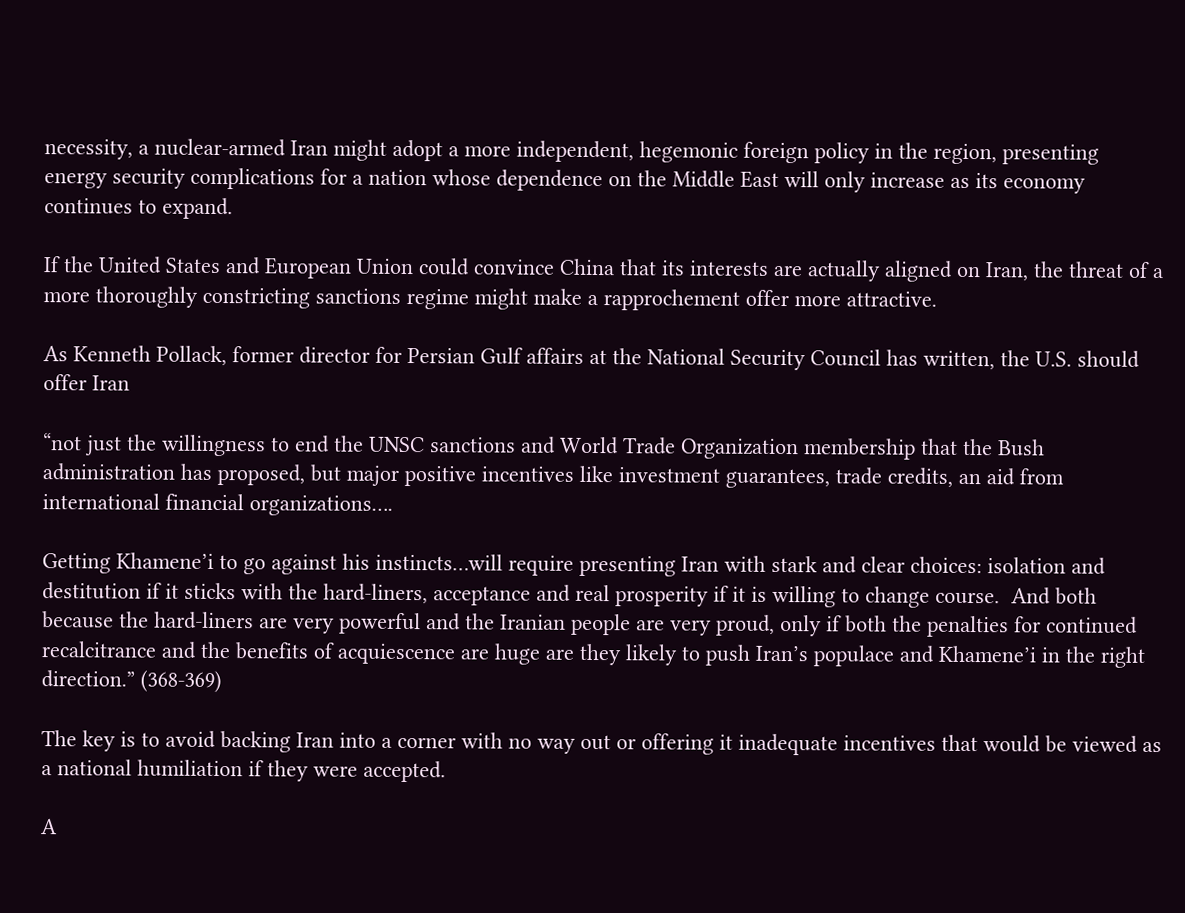necessity, a nuclear-armed Iran might adopt a more independent, hegemonic foreign policy in the region, presenting energy security complications for a nation whose dependence on the Middle East will only increase as its economy continues to expand.

If the United States and European Union could convince China that its interests are actually aligned on Iran, the threat of a more thoroughly constricting sanctions regime might make a rapprochement offer more attractive.

As Kenneth Pollack, former director for Persian Gulf affairs at the National Security Council has written, the U.S. should offer Iran

“not just the willingness to end the UNSC sanctions and World Trade Organization membership that the Bush administration has proposed, but major positive incentives like investment guarantees, trade credits, an aid from international financial organizations….

Getting Khamene’i to go against his instincts…will require presenting Iran with stark and clear choices: isolation and destitution if it sticks with the hard-liners, acceptance and real prosperity if it is willing to change course.  And both because the hard-liners are very powerful and the Iranian people are very proud, only if both the penalties for continued recalcitrance and the benefits of acquiescence are huge are they likely to push Iran’s populace and Khamene’i in the right direction.” (368-369)

The key is to avoid backing Iran into a corner with no way out or offering it inadequate incentives that would be viewed as a national humiliation if they were accepted.

A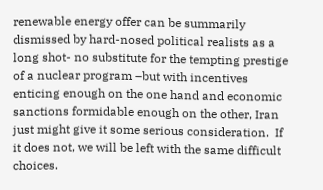renewable energy offer can be summarily dismissed by hard-nosed political realists as a long shot- no substitute for the tempting prestige of a nuclear program –but with incentives enticing enough on the one hand and economic sanctions formidable enough on the other, Iran just might give it some serious consideration.  If it does not, we will be left with the same difficult choices.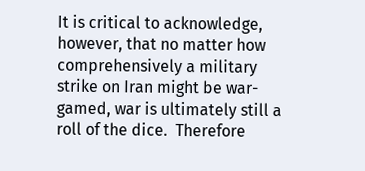It is critical to acknowledge, however, that no matter how comprehensively a military strike on Iran might be war-gamed, war is ultimately still a roll of the dice.  Therefore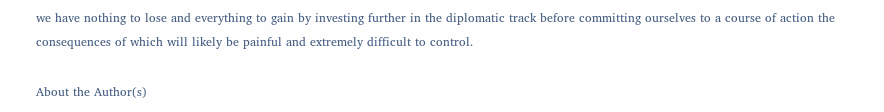we have nothing to lose and everything to gain by investing further in the diplomatic track before committing ourselves to a course of action the consequences of which will likely be painful and extremely difficult to control.

About the Author(s)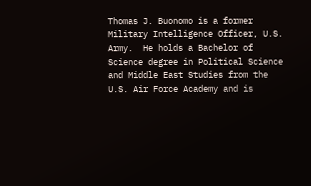Thomas J. Buonomo is a former Military Intelligence Officer, U.S. Army.  He holds a Bachelor of Science degree in Political Science and Middle East Studies from the U.S. Air Force Academy and is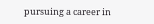pursuing a career in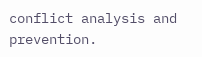conflict analysis and prevention.